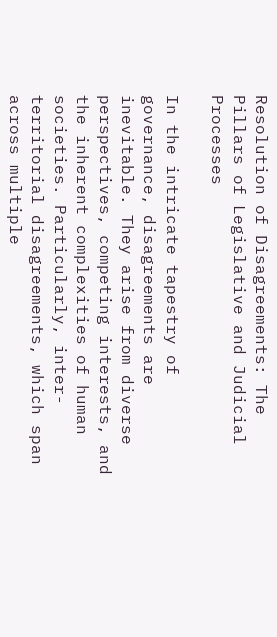Resolution of Disagreements: The Pillars of Legislative and Judicial Processes

In the intricate tapestry of governance, disagreements are inevitable. They arise from diverse perspectives, competing interests, and the inherent complexities of human societies. Particularly, inter-territorial disagreements, which span across multiple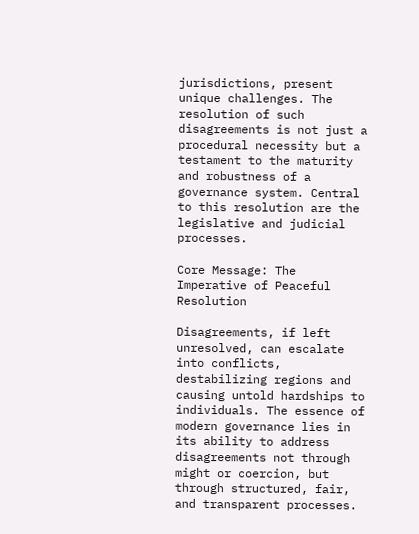jurisdictions, present unique challenges. The resolution of such disagreements is not just a procedural necessity but a testament to the maturity and robustness of a governance system. Central to this resolution are the legislative and judicial processes.

Core Message: The Imperative of Peaceful Resolution

Disagreements, if left unresolved, can escalate into conflicts, destabilizing regions and causing untold hardships to individuals. The essence of modern governance lies in its ability to address disagreements not through might or coercion, but through structured, fair, and transparent processes.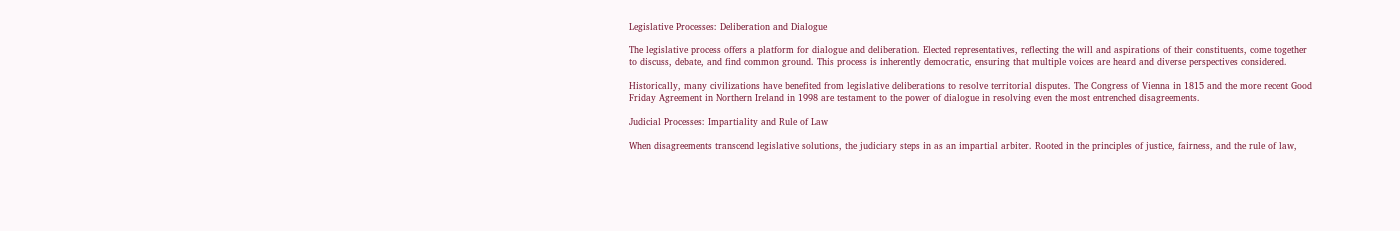Legislative Processes: Deliberation and Dialogue

The legislative process offers a platform for dialogue and deliberation. Elected representatives, reflecting the will and aspirations of their constituents, come together to discuss, debate, and find common ground. This process is inherently democratic, ensuring that multiple voices are heard and diverse perspectives considered.

Historically, many civilizations have benefited from legislative deliberations to resolve territorial disputes. The Congress of Vienna in 1815 and the more recent Good Friday Agreement in Northern Ireland in 1998 are testament to the power of dialogue in resolving even the most entrenched disagreements.

Judicial Processes: Impartiality and Rule of Law

When disagreements transcend legislative solutions, the judiciary steps in as an impartial arbiter. Rooted in the principles of justice, fairness, and the rule of law,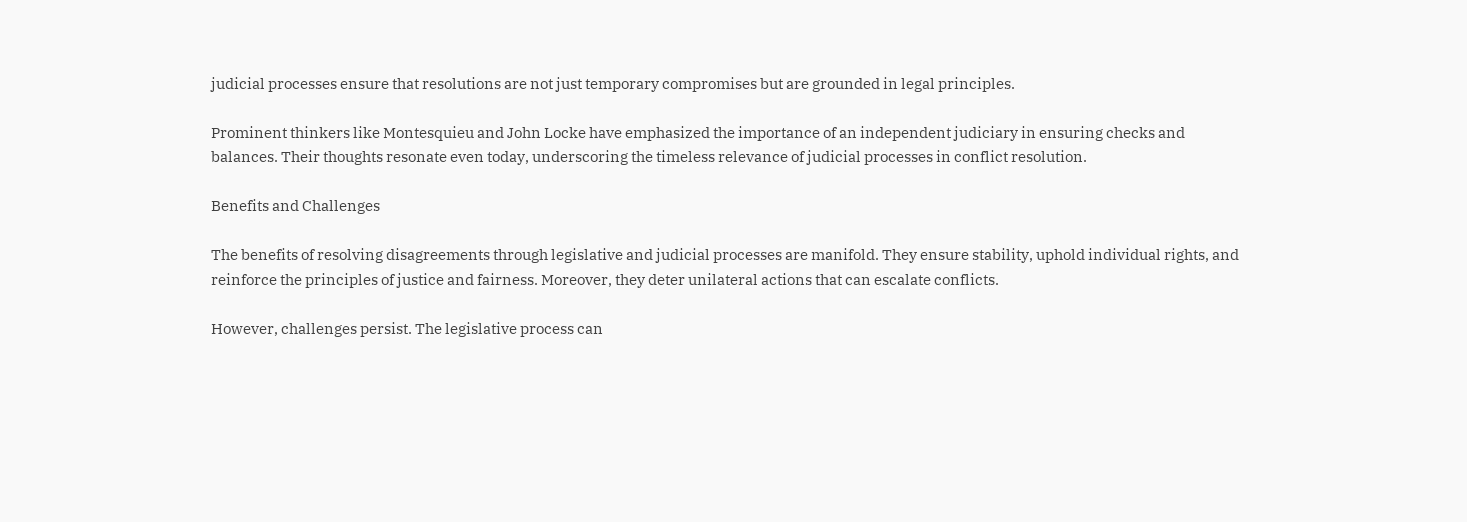judicial processes ensure that resolutions are not just temporary compromises but are grounded in legal principles.

Prominent thinkers like Montesquieu and John Locke have emphasized the importance of an independent judiciary in ensuring checks and balances. Their thoughts resonate even today, underscoring the timeless relevance of judicial processes in conflict resolution.

Benefits and Challenges

The benefits of resolving disagreements through legislative and judicial processes are manifold. They ensure stability, uphold individual rights, and reinforce the principles of justice and fairness. Moreover, they deter unilateral actions that can escalate conflicts.

However, challenges persist. The legislative process can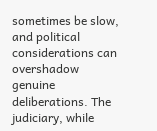sometimes be slow, and political considerations can overshadow genuine deliberations. The judiciary, while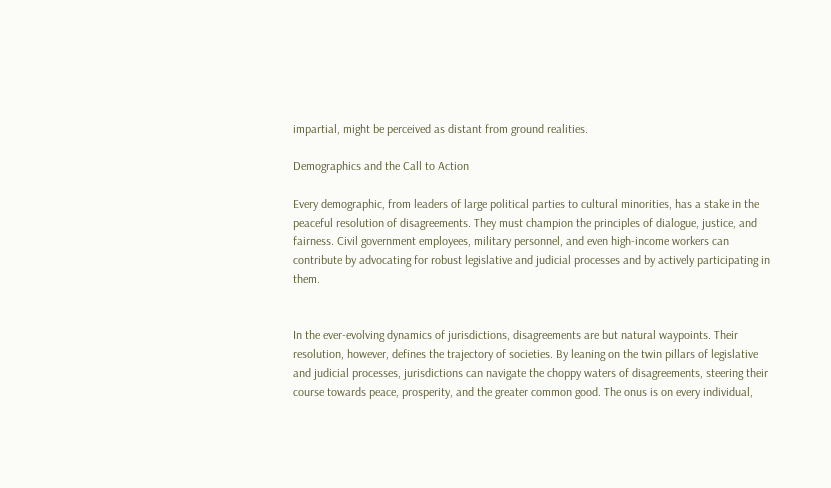impartial, might be perceived as distant from ground realities.

Demographics and the Call to Action

Every demographic, from leaders of large political parties to cultural minorities, has a stake in the peaceful resolution of disagreements. They must champion the principles of dialogue, justice, and fairness. Civil government employees, military personnel, and even high-income workers can contribute by advocating for robust legislative and judicial processes and by actively participating in them.


In the ever-evolving dynamics of jurisdictions, disagreements are but natural waypoints. Their resolution, however, defines the trajectory of societies. By leaning on the twin pillars of legislative and judicial processes, jurisdictions can navigate the choppy waters of disagreements, steering their course towards peace, prosperity, and the greater common good. The onus is on every individual,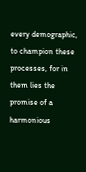every demographic, to champion these processes, for in them lies the promise of a harmonious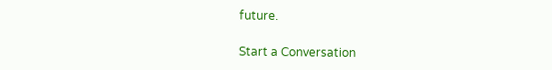future.

Start a Conversation